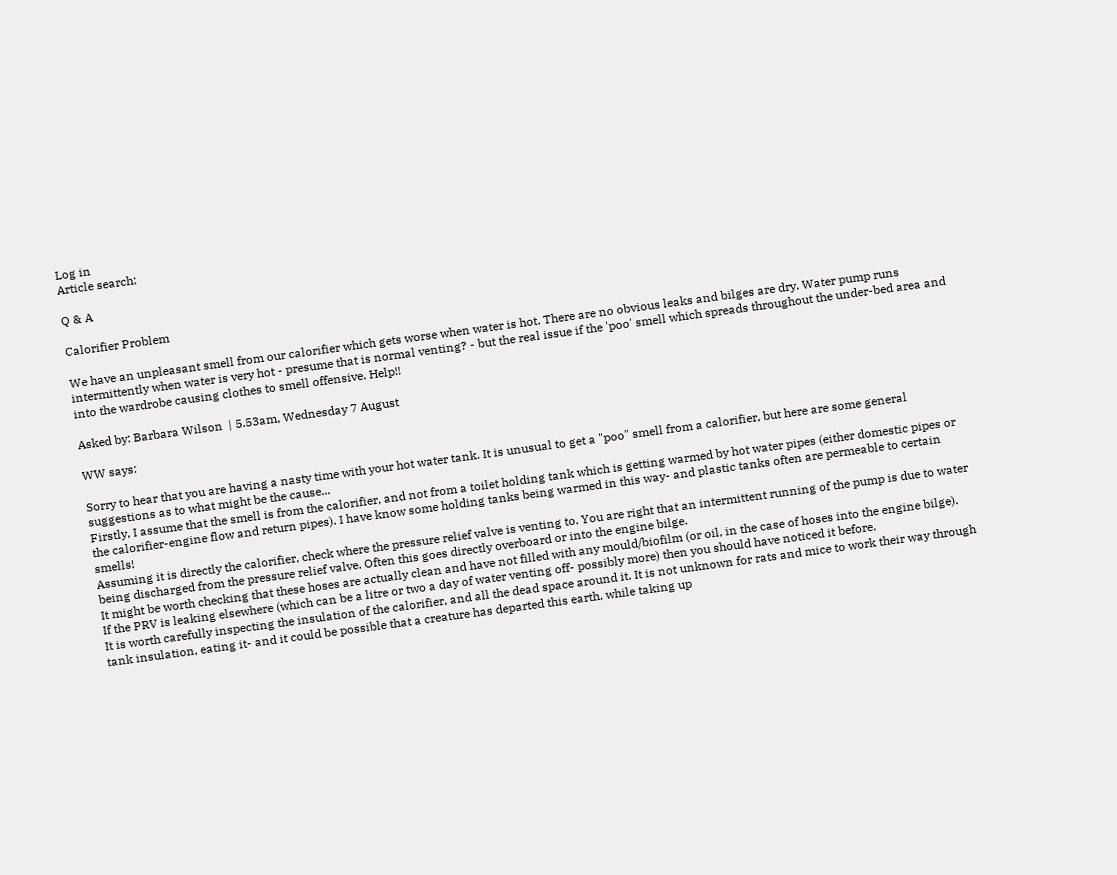Log in
Article search:

Q & A

Calorifier Problem

We have an unpleasant smell from our calorifier which gets worse when water is hot. There are no obvious leaks and bilges are dry. Water pump runs intermittently when water is very hot - presume that is normal venting? - but the real issue if the 'poo' smell which spreads throughout the under-bed area and into the wardrobe causing clothes to smell offensive. Help!!

Asked by: Barbara Wilson  | 5.53am, Wednesday 7 August

WW says:

Sorry to hear that you are having a nasty time with your hot water tank. It is unusual to get a "poo" smell from a calorifier, but here are some general suggestions as to what might be the cause...
Firstly, I assume that the smell is from the calorifier, and not from a toilet holding tank which is getting warmed by hot water pipes (either domestic pipes or the calorifier-engine flow and return pipes). I have know some holding tanks being warmed in this way- and plastic tanks often are permeable to certain smells!
Assuming it is directly the calorifier, check where the pressure relief valve is venting to. You are right that an intermittent running of the pump is due to water being discharged from the pressure relief valve. Often this goes directly overboard or into the engine bilge.
It might be worth checking that these hoses are actually clean and have not filled with any mould/biofilm (or oil, in the case of hoses into the engine bilge).
If the PRV is leaking elsewhere (which can be a litre or two a day of water venting off- possibly more) then you should have noticed it before.
It is worth carefully inspecting the insulation of the calorifier, and all the dead space around it. It is not unknown for rats and mice to work their way through tank insulation, eating it- and it could be possible that a creature has departed this earth, while taking up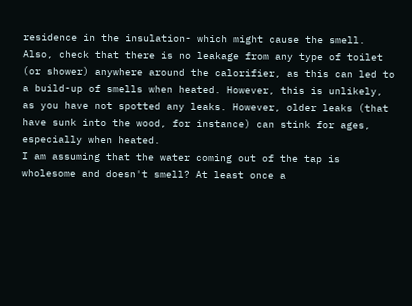residence in the insulation- which might cause the smell.
Also, check that there is no leakage from any type of toilet (or shower) anywhere around the calorifier, as this can led to a build-up of smells when heated. However, this is unlikely, as you have not spotted any leaks. However, older leaks (that have sunk into the wood, for instance) can stink for ages, especially when heated.
I am assuming that the water coming out of the tap is wholesome and doesn't smell? At least once a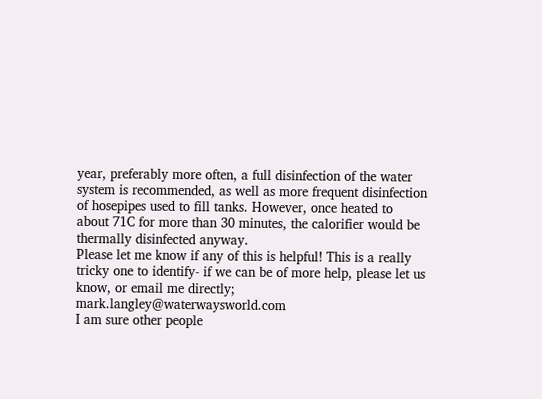year, preferably more often, a full disinfection of the water system is recommended, as well as more frequent disinfection of hosepipes used to fill tanks. However, once heated to about 71C for more than 30 minutes, the calorifier would be thermally disinfected anyway.
Please let me know if any of this is helpful! This is a really tricky one to identify- if we can be of more help, please let us know, or email me directly; mark.langley@waterwaysworld.com
I am sure other people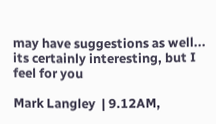may have suggestions as well... its certainly interesting, but I feel for you

Mark Langley  | 9.12AM,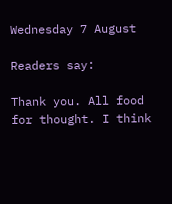Wednesday 7 August

Readers say:

Thank you. All food for thought. I think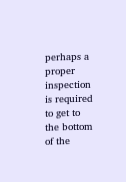perhaps a proper inspection is required to get to the bottom of the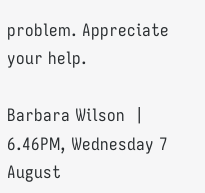problem. Appreciate your help.

Barbara Wilson  | 6.46PM, Wednesday 7 August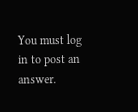You must log in to post an answer.